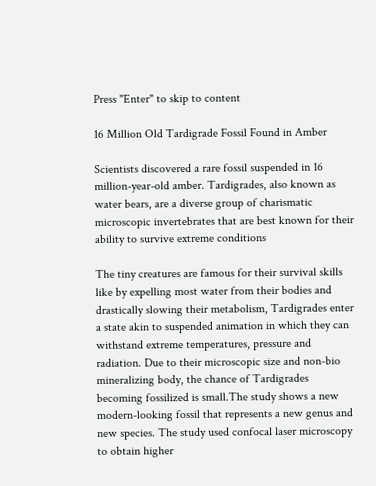Press "Enter" to skip to content

16 Million Old Tardigrade Fossil Found in Amber

Scientists discovered a rare fossil suspended in 16 million-year-old amber. Tardigrades, also known as water bears, are a diverse group of charismatic microscopic invertebrates that are best known for their ability to survive extreme conditions

The tiny creatures are famous for their survival skills like by expelling most water from their bodies and drastically slowing their metabolism, Tardigrades enter a state akin to suspended animation in which they can withstand extreme temperatures, pressure and radiation. Due to their microscopic size and non-bio mineralizing body, the chance of Tardigrades becoming fossilized is small.The study shows a new modern-looking fossil that represents a new genus and new species. The study used confocal laser microscopy to obtain higher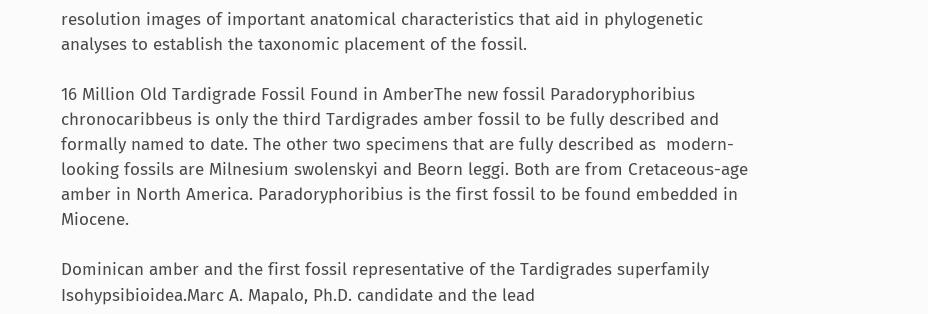resolution images of important anatomical characteristics that aid in phylogenetic analyses to establish the taxonomic placement of the fossil.

16 Million Old Tardigrade Fossil Found in AmberThe new fossil Paradoryphoribius chronocaribbeus is only the third Tardigrades amber fossil to be fully described and formally named to date. The other two specimens that are fully described as  modern-looking fossils are Milnesium swolenskyi and Beorn leggi. Both are from Cretaceous-age amber in North America. Paradoryphoribius is the first fossil to be found embedded in Miocene.

Dominican amber and the first fossil representative of the Tardigrades superfamily Isohypsibioidea.Marc A. Mapalo, Ph.D. candidate and the lead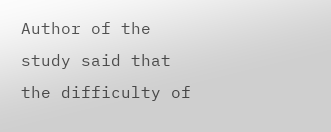Author of the study said that the difficulty of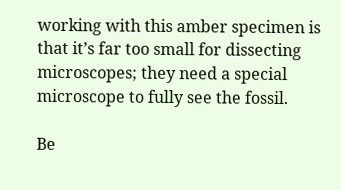working with this amber specimen is that it’s far too small for dissecting microscopes; they need a special microscope to fully see the fossil.

Be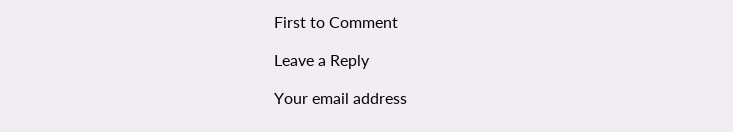First to Comment

Leave a Reply

Your email address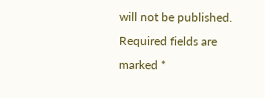will not be published. Required fields are marked *